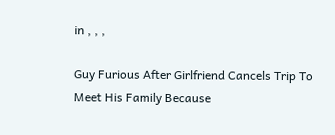in , , ,

Guy Furious After Girlfriend Cancels Trip To Meet His Family Because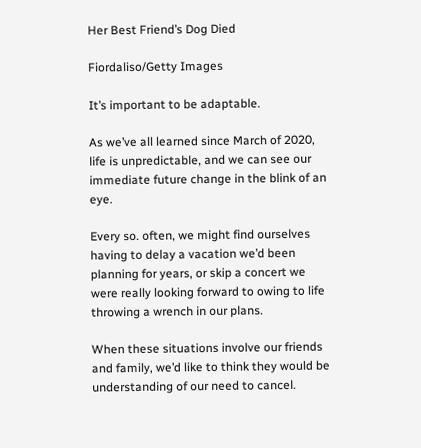Her Best Friend’s Dog Died

Fiordaliso/Getty Images

It’s important to be adaptable.

As we’ve all learned since March of 2020, life is unpredictable, and we can see our immediate future change in the blink of an eye.

Every so. often, we might find ourselves having to delay a vacation we’d been planning for years, or skip a concert we were really looking forward to owing to life throwing a wrench in our plans.

When these situations involve our friends and family, we’d like to think they would be understanding of our need to cancel.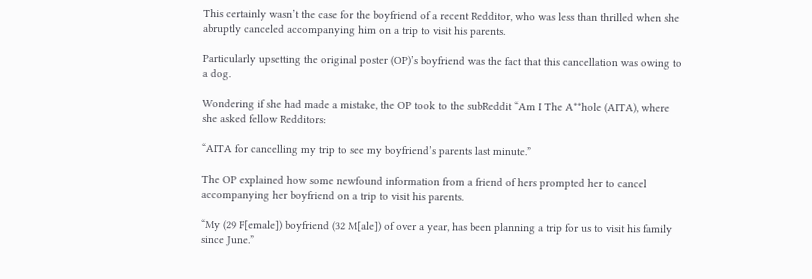This certainly wasn’t the case for the boyfriend of a recent Redditor, who was less than thrilled when she abruptly canceled accompanying him on a trip to visit his parents.

Particularly upsetting the original poster (OP)’s boyfriend was the fact that this cancellation was owing to a dog.

Wondering if she had made a mistake, the OP took to the subReddit “Am I The A**hole (AITA), where she asked fellow Redditors:

“AITA for cancelling my trip to see my boyfriend’s parents last minute.”

The OP explained how some newfound information from a friend of hers prompted her to cancel accompanying her boyfriend on a trip to visit his parents.

“My (29 F[emale]) boyfriend (32 M[ale]) of over a year, has been planning a trip for us to visit his family since June.”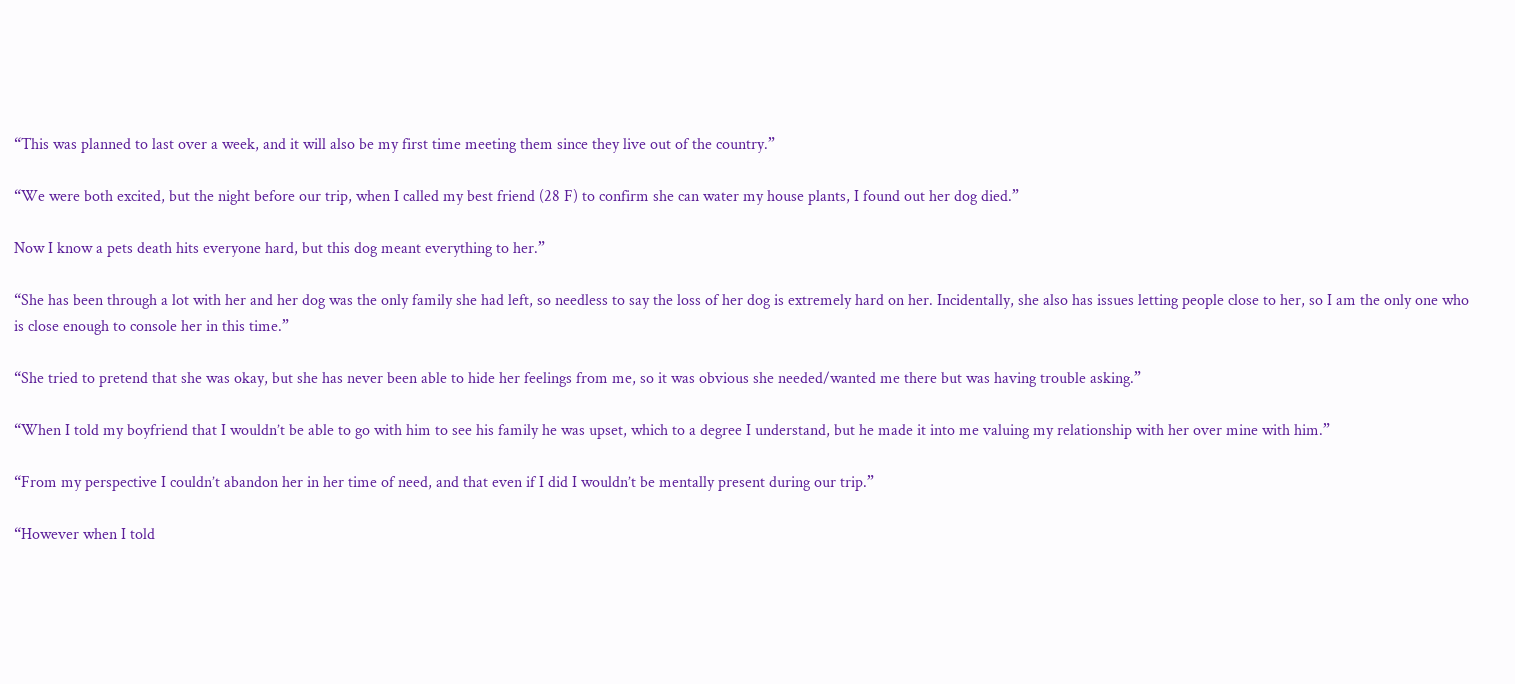“This was planned to last over a week, and it will also be my first time meeting them since they live out of the country.”

“We were both excited, but the night before our trip, when I called my best friend (28 F) to confirm she can water my house plants, I found out her dog died.”

Now I know a pets death hits everyone hard, but this dog meant everything to her.”

“She has been through a lot with her and her dog was the only family she had left, so needless to say the loss of her dog is extremely hard on her. Incidentally, she also has issues letting people close to her, so I am the only one who is close enough to console her in this time.”

“She tried to pretend that she was okay, but she has never been able to hide her feelings from me, so it was obvious she needed/wanted me there but was having trouble asking.”

“When I told my boyfriend that I wouldn’t be able to go with him to see his family he was upset, which to a degree I understand, but he made it into me valuing my relationship with her over mine with him.”

“From my perspective I couldn’t abandon her in her time of need, and that even if I did I wouldn’t be mentally present during our trip.”

“However when I told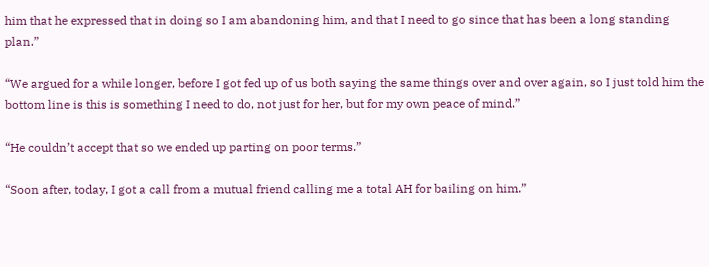him that he expressed that in doing so I am abandoning him, and that I need to go since that has been a long standing plan.”

“We argued for a while longer, before I got fed up of us both saying the same things over and over again, so I just told him the bottom line is this is something I need to do, not just for her, but for my own peace of mind.”

“He couldn’t accept that so we ended up parting on poor terms.”

“Soon after, today, I got a call from a mutual friend calling me a total AH for bailing on him.”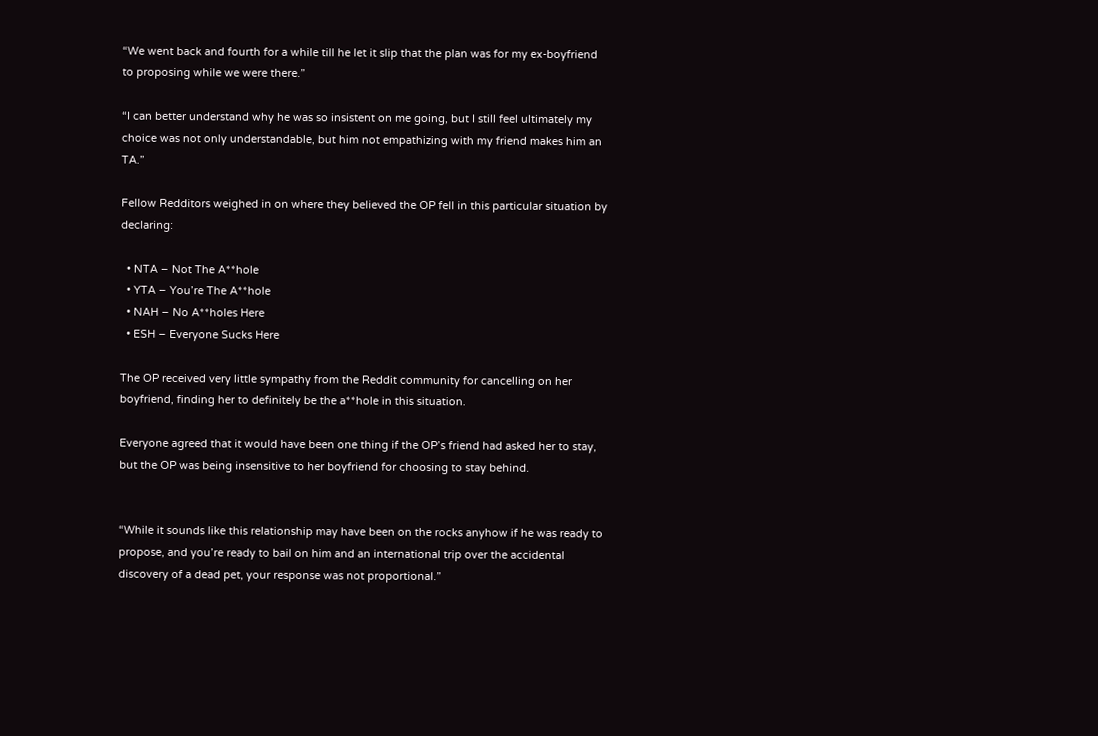“We went back and fourth for a while till he let it slip that the plan was for my ex-boyfriend to proposing while we were there.”

“I can better understand why he was so insistent on me going, but I still feel ultimately my choice was not only understandable, but him not empathizing with my friend makes him an TA.”

Fellow Redditors weighed in on where they believed the OP fell in this particular situation by declaring:

  • NTA – Not The A**hole
  • YTA – You’re The A**hole
  • NAH – No A**holes Here
  • ESH – Everyone Sucks Here

The OP received very little sympathy from the Reddit community for cancelling on her boyfriend, finding her to definitely be the a**hole in this situation.

Everyone agreed that it would have been one thing if the OP’s friend had asked her to stay,  but the OP was being insensitive to her boyfriend for choosing to stay behind.


“While it sounds like this relationship may have been on the rocks anyhow if he was ready to propose, and you’re ready to bail on him and an international trip over the accidental discovery of a dead pet, your response was not proportional.”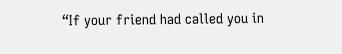“If your friend had called you in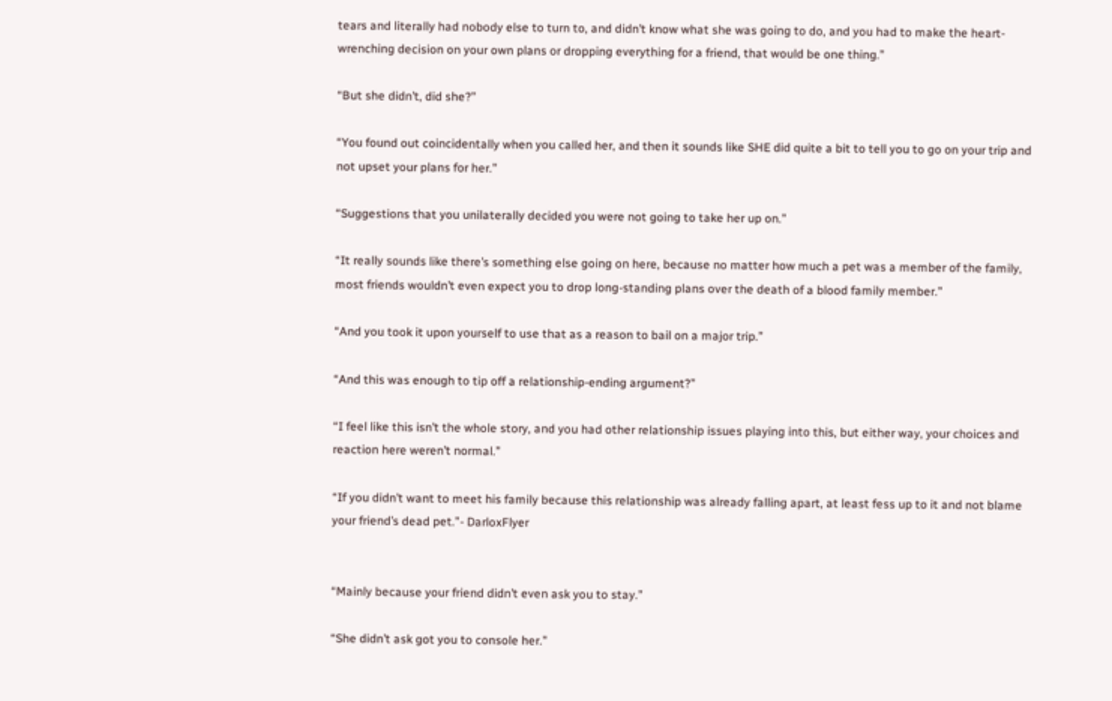tears and literally had nobody else to turn to, and didn’t know what she was going to do, and you had to make the heart-wrenching decision on your own plans or dropping everything for a friend, that would be one thing.”

“But she didn’t, did she?”

“You found out coincidentally when you called her, and then it sounds like SHE did quite a bit to tell you to go on your trip and not upset your plans for her.”

“Suggestions that you unilaterally decided you were not going to take her up on.”

“It really sounds like there’s something else going on here, because no matter how much a pet was a member of the family, most friends wouldn’t even expect you to drop long-standing plans over the death of a blood family member.”

“And you took it upon yourself to use that as a reason to bail on a major trip.”

“And this was enough to tip off a relationship-ending argument?”

“I feel like this isn’t the whole story, and you had other relationship issues playing into this, but either way, your choices and reaction here weren’t normal.”

“If you didn’t want to meet his family because this relationship was already falling apart, at least fess up to it and not blame your friend’s dead pet.”- DarloxFlyer


“Mainly because your friend didn’t even ask you to stay.”

“She didn’t ask got you to console her.”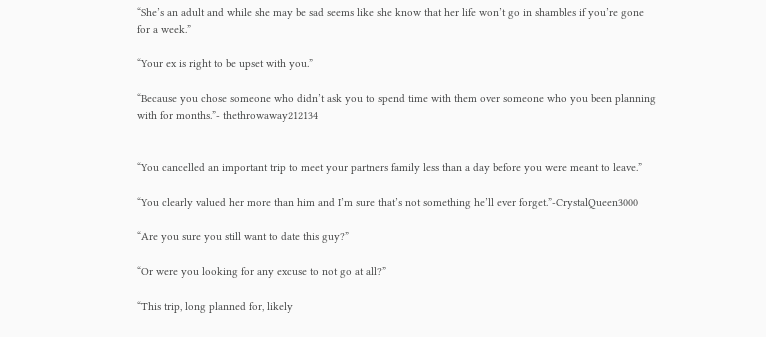“She’s an adult and while she may be sad seems like she know that her life won’t go in shambles if you’re gone for a week.”

“Your ex is right to be upset with you.”

“Because you chose someone who didn’t ask you to spend time with them over someone who you been planning with for months.”- thethrowaway212134


“You cancelled an important trip to meet your partners family less than a day before you were meant to leave.”

“You clearly valued her more than him and I’m sure that’s not something he’ll ever forget.”-CrystalQueen3000

“Are you sure you still want to date this guy?”

“Or were you looking for any excuse to not go at all?”

“This trip, long planned for, likely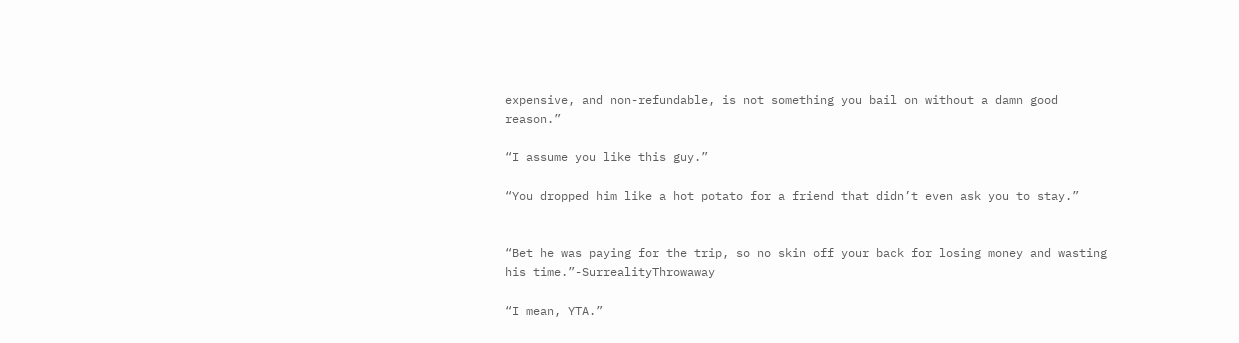expensive, and non-refundable, is not something you bail on without a damn good reason.”

“I assume you like this guy.”

“You dropped him like a hot potato for a friend that didn’t even ask you to stay.”


“Bet he was paying for the trip, so no skin off your back for losing money and wasting his time.”-SurrealityThrowaway

“I mean, YTA.”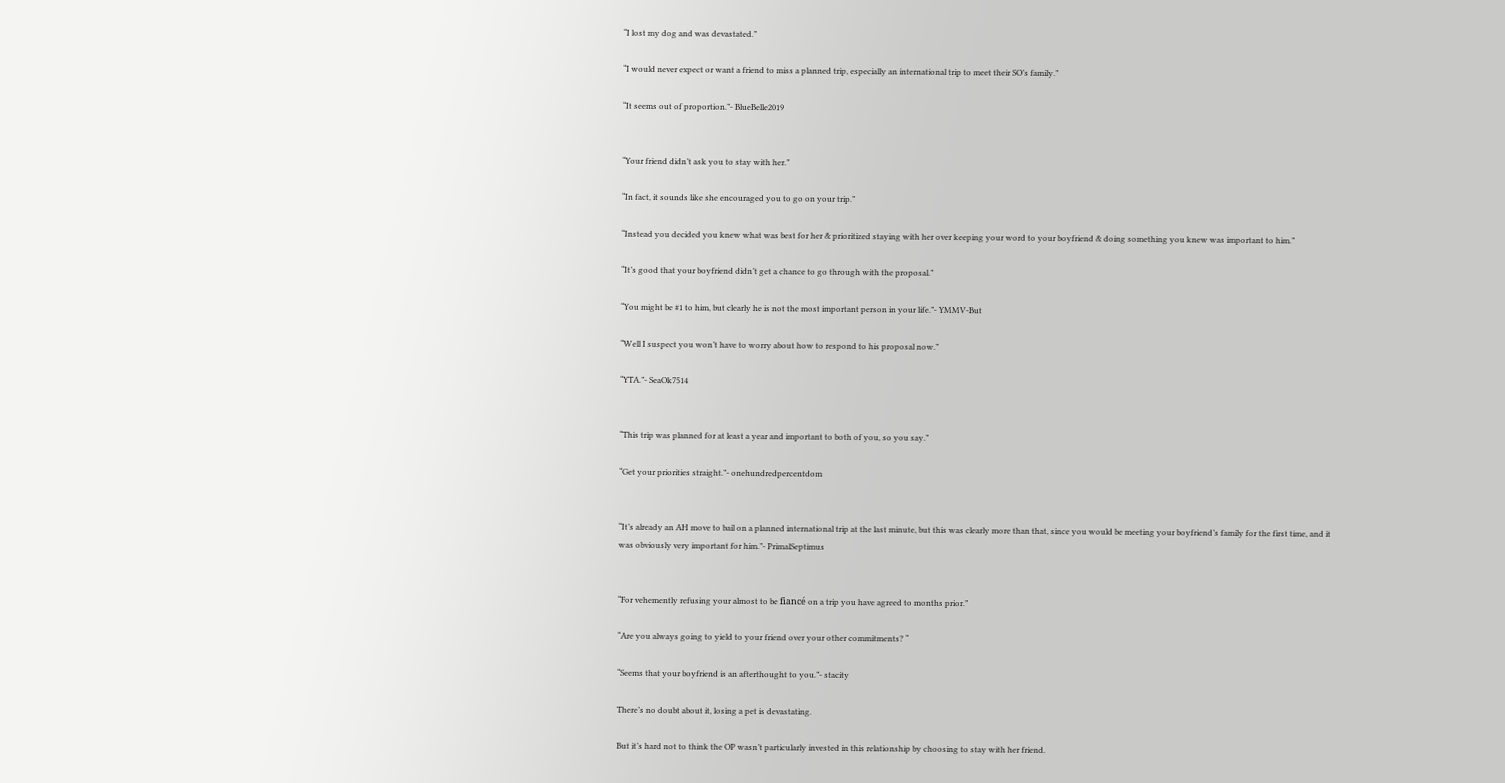“I lost my dog and was devastated.”

“I would never expect or want a friend to miss a planned trip, especially an international trip to meet their SO’s family.”

“It seems out of proportion.”- BlueBelle2019


“Your friend didn’t ask you to stay with her.”

“In fact, it sounds like she encouraged you to go on your trip.”

“Instead you decided you knew what was best for her & prioritized staying with her over keeping your word to your boyfriend & doing something you knew was important to him.”

“It’s good that your boyfriend didn’t get a chance to go through with the proposal.”

“You might be #1 to him, but clearly he is not the most important person in your life.”- YMMV-But

“Well I suspect you won’t have to worry about how to respond to his proposal now.”

“YTA.”- SeaOk7514


“This trip was planned for at least a year and important to both of you, so you say.”

“Get your priorities straight.”- onehundredpercentdom


“It’s already an AH move to bail on a planned international trip at the last minute, but this was clearly more than that, since you would be meeting your boyfriend’s family for the first time, and it was obviously very important for him.”- PrimalSeptimus


“For vehemently refusing your almost to be fiancé on a trip you have agreed to months prior.”

“Are you always going to yield to your friend over your other commitments? “

“Seems that your boyfriend is an afterthought to you.”- stacity

There’s no doubt about it, losing a pet is devastating.

But it’s hard not to think the OP wasn’t particularly invested in this relationship by choosing to stay with her friend.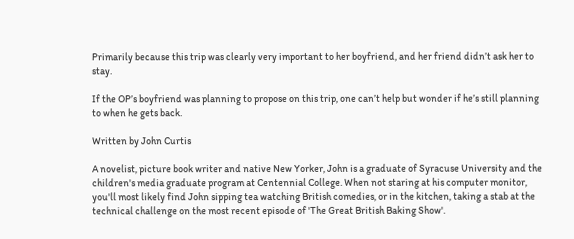Primarily because this trip was clearly very important to her boyfriend, and her friend didn’t ask her to stay.

If the OP’s boyfriend was planning to propose on this trip, one can’t help but wonder if he’s still planning to when he gets back.

Written by John Curtis

A novelist, picture book writer and native New Yorker, John is a graduate of Syracuse University and the children's media graduate program at Centennial College. When not staring at his computer monitor, you'll most likely find John sipping tea watching British comedies, or in the kitchen, taking a stab at the technical challenge on the most recent episode of 'The Great British Baking Show'.